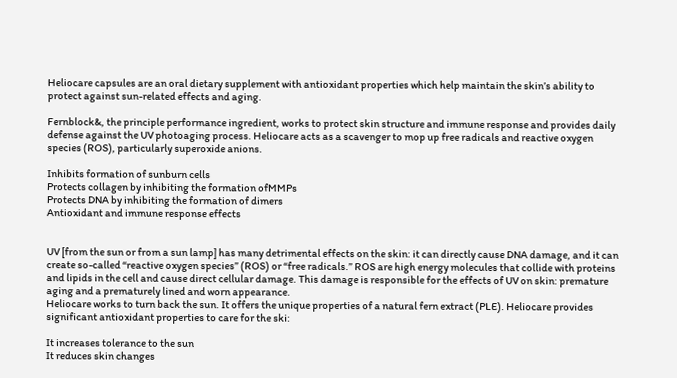Heliocare capsules are an oral dietary supplement with antioxidant properties which help maintain the skin’s ability to protect against sun-related effects and aging.

Fernblock&, the principle performance ingredient, works to protect skin structure and immune response and provides daily defense against the UV photoaging process. Heliocare acts as a scavenger to mop up free radicals and reactive oxygen species (ROS), particularly superoxide anions.

Inhibits formation of sunburn cells
Protects collagen by inhibiting the formation ofMMPs
Protects DNA by inhibiting the formation of dimers
Antioxidant and immune response effects


UV [from the sun or from a sun lamp] has many detrimental effects on the skin: it can directly cause DNA damage, and it can create so-called “reactive oxygen species” (ROS) or “free radicals.” ROS are high energy molecules that collide with proteins and lipids in the cell and cause direct cellular damage. This damage is responsible for the effects of UV on skin: premature aging and a prematurely lined and worn appearance.
Heliocare works to turn back the sun. It offers the unique properties of a natural fern extract (PLE). Heliocare provides significant antioxidant properties to care for the ski:

It increases tolerance to the sun
It reduces skin changes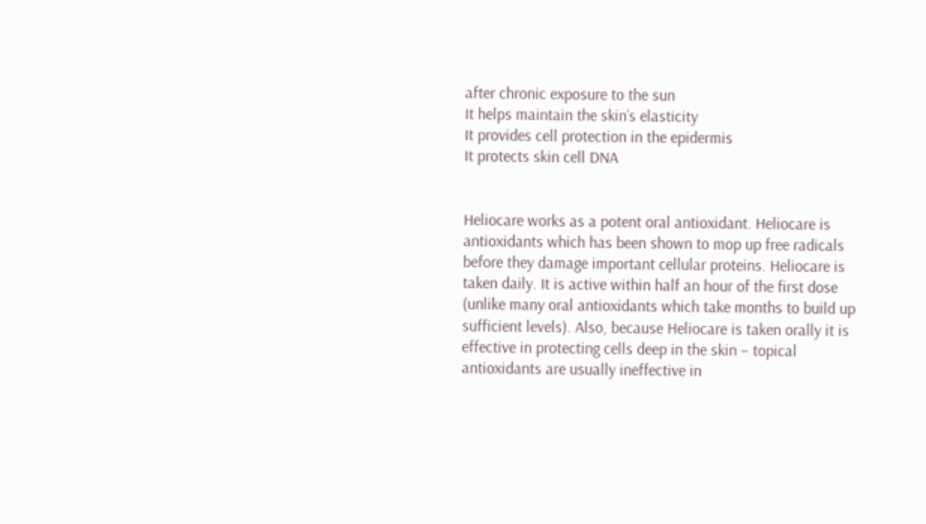after chronic exposure to the sun
It helps maintain the skin’s elasticity
It provides cell protection in the epidermis
It protects skin cell DNA


Heliocare works as a potent oral antioxidant. Heliocare is antioxidants which has been shown to mop up free radicals before they damage important cellular proteins. Heliocare is taken daily. It is active within half an hour of the first dose (unlike many oral antioxidants which take months to build up sufficient levels). Also, because Heliocare is taken orally it is effective in protecting cells deep in the skin – topical antioxidants are usually ineffective in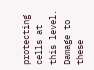protecting cells at this level. Damage to these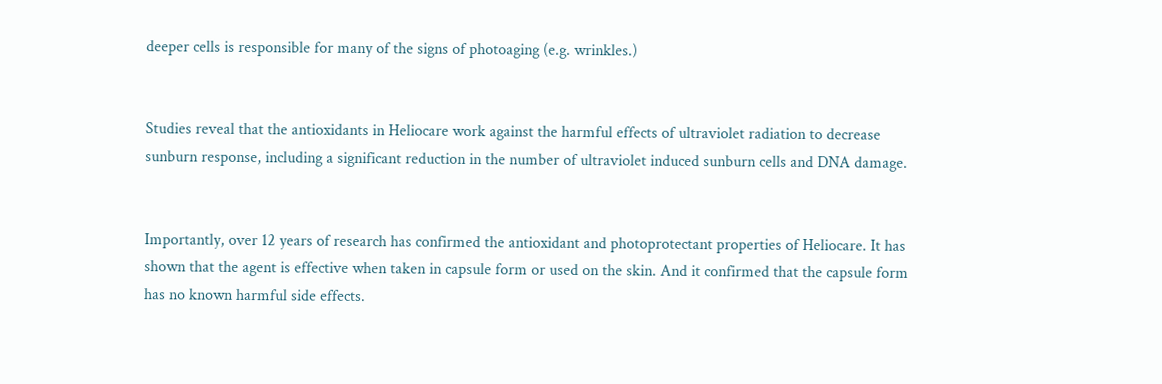deeper cells is responsible for many of the signs of photoaging (e.g. wrinkles.)


Studies reveal that the antioxidants in Heliocare work against the harmful effects of ultraviolet radiation to decrease sunburn response, including a significant reduction in the number of ultraviolet induced sunburn cells and DNA damage.


Importantly, over 12 years of research has confirmed the antioxidant and photoprotectant properties of Heliocare. It has shown that the agent is effective when taken in capsule form or used on the skin. And it confirmed that the capsule form has no known harmful side effects.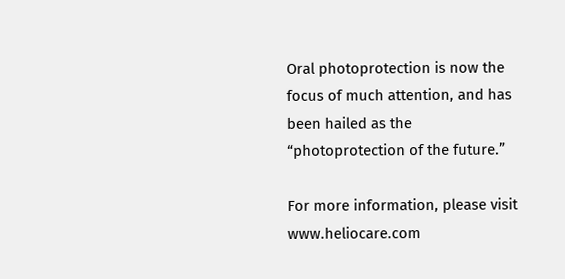Oral photoprotection is now the focus of much attention, and has been hailed as the “photoprotection of the future.”

For more information, please visit www.heliocare.com